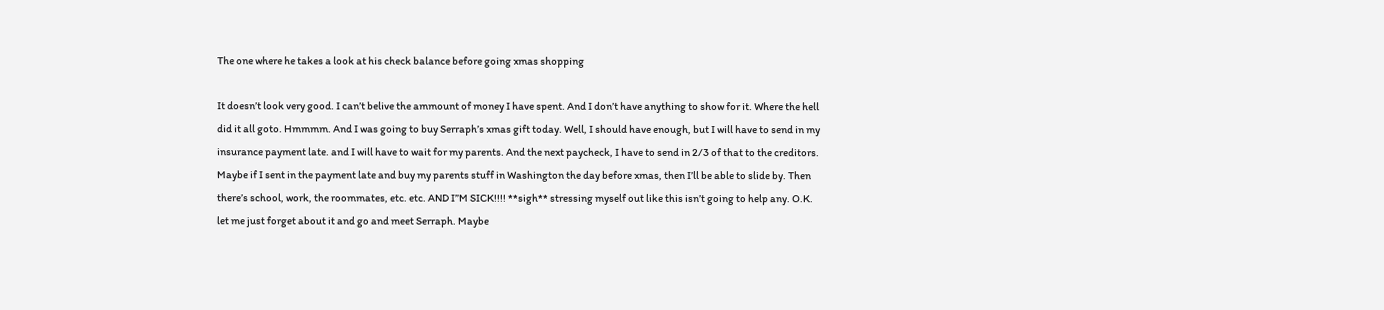The one where he takes a look at his check balance before going xmas shopping

It doesn’t look very good. I can’t belive the ammount of money I have spent. And I don’t have anything to show for it. Where the hell did it all goto. Hmmmm. And I was going to buy Serraph’s xmas gift today. Well, I should have enough, but I will have to send in my insurance payment late. and I will have to wait for my parents. And the next paycheck, I have to send in 2/3 of that to the creditors. Maybe if I sent in the payment late and buy my parents stuff in Washington the day before xmas, then I’ll be able to slide by. Then there’s school, work, the roommates, etc. etc. AND I”M SICK!!!! **sigh** stressing myself out like this isn’t going to help any. O.K. let me just forget about it and go and meet Serraph. Maybe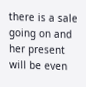there is a sale going on and her present will be even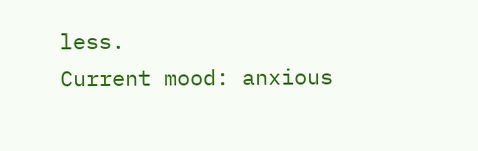less.
Current mood: anxious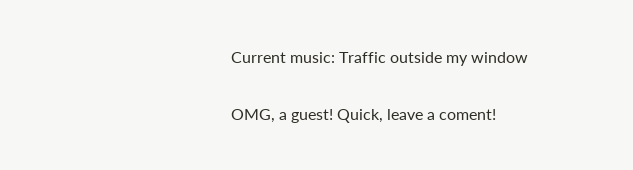Current music: Traffic outside my window

OMG, a guest! Quick, leave a coment!